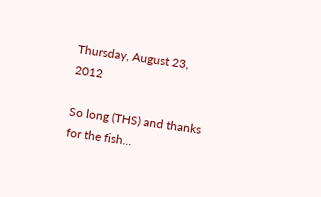Thursday, August 23, 2012

So long (THS) and thanks for the fish...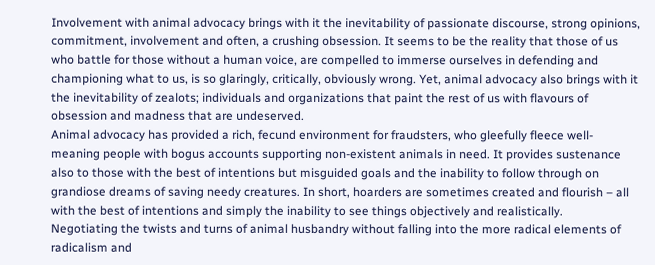Involvement with animal advocacy brings with it the inevitability of passionate discourse, strong opinions, commitment, involvement and often, a crushing obsession. It seems to be the reality that those of us who battle for those without a human voice, are compelled to immerse ourselves in defending and championing what to us, is so glaringly, critically, obviously wrong. Yet, animal advocacy also brings with it the inevitability of zealots; individuals and organizations that paint the rest of us with flavours of obsession and madness that are undeserved.
Animal advocacy has provided a rich, fecund environment for fraudsters, who gleefully fleece well-meaning people with bogus accounts supporting non-existent animals in need. It provides sustenance also to those with the best of intentions but misguided goals and the inability to follow through on grandiose dreams of saving needy creatures. In short, hoarders are sometimes created and flourish – all with the best of intentions and simply the inability to see things objectively and realistically.
Negotiating the twists and turns of animal husbandry without falling into the more radical elements of radicalism and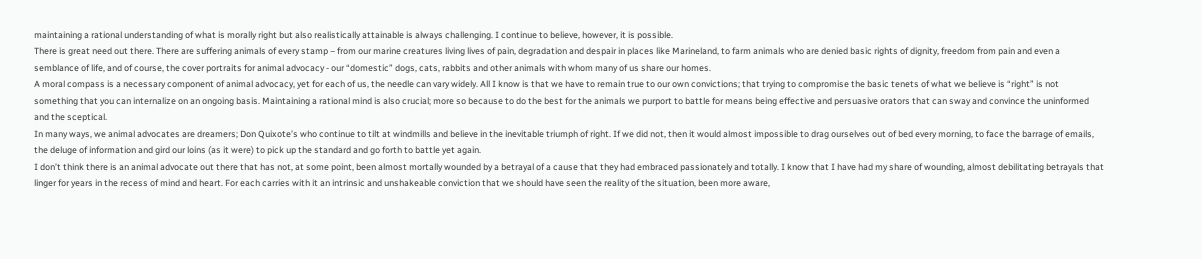maintaining a rational understanding of what is morally right but also realistically attainable is always challenging. I continue to believe, however, it is possible.
There is great need out there. There are suffering animals of every stamp – from our marine creatures living lives of pain, degradation and despair in places like Marineland, to farm animals who are denied basic rights of dignity, freedom from pain and even a semblance of life, and of course, the cover portraits for animal advocacy - our “domestic” dogs, cats, rabbits and other animals with whom many of us share our homes.
A moral compass is a necessary component of animal advocacy, yet for each of us, the needle can vary widely. All I know is that we have to remain true to our own convictions; that trying to compromise the basic tenets of what we believe is “right” is not something that you can internalize on an ongoing basis. Maintaining a rational mind is also crucial; more so because to do the best for the animals we purport to battle for means being effective and persuasive orators that can sway and convince the uninformed and the sceptical.
In many ways, we animal advocates are dreamers; Don Quixote’s who continue to tilt at windmills and believe in the inevitable triumph of right. If we did not, then it would almost impossible to drag ourselves out of bed every morning, to face the barrage of emails, the deluge of information and gird our loins (as it were) to pick up the standard and go forth to battle yet again.
I don’t think there is an animal advocate out there that has not, at some point, been almost mortally wounded by a betrayal of a cause that they had embraced passionately and totally. I know that I have had my share of wounding, almost debilitating betrayals that linger for years in the recess of mind and heart. For each carries with it an intrinsic and unshakeable conviction that we should have seen the reality of the situation, been more aware,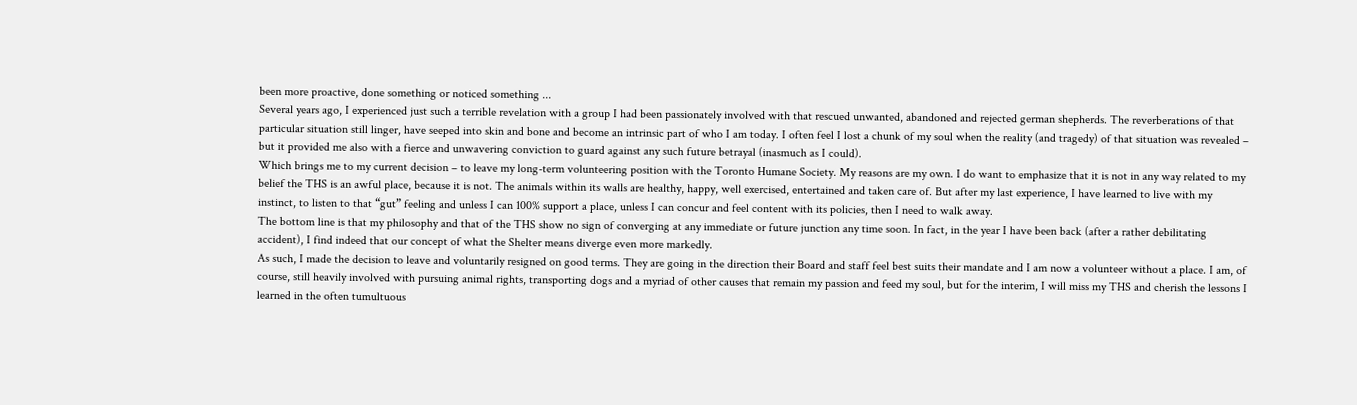been more proactive, done something or noticed something ...
Several years ago, I experienced just such a terrible revelation with a group I had been passionately involved with that rescued unwanted, abandoned and rejected german shepherds. The reverberations of that particular situation still linger, have seeped into skin and bone and become an intrinsic part of who I am today. I often feel I lost a chunk of my soul when the reality (and tragedy) of that situation was revealed – but it provided me also with a fierce and unwavering conviction to guard against any such future betrayal (inasmuch as I could).
Which brings me to my current decision – to leave my long-term volunteering position with the Toronto Humane Society. My reasons are my own. I do want to emphasize that it is not in any way related to my belief the THS is an awful place, because it is not. The animals within its walls are healthy, happy, well exercised, entertained and taken care of. But after my last experience, I have learned to live with my instinct, to listen to that “gut” feeling and unless I can 100% support a place, unless I can concur and feel content with its policies, then I need to walk away.
The bottom line is that my philosophy and that of the THS show no sign of converging at any immediate or future junction any time soon. In fact, in the year I have been back (after a rather debilitating accident), I find indeed that our concept of what the Shelter means diverge even more markedly.
As such, I made the decision to leave and voluntarily resigned on good terms. They are going in the direction their Board and staff feel best suits their mandate and I am now a volunteer without a place. I am, of course, still heavily involved with pursuing animal rights, transporting dogs and a myriad of other causes that remain my passion and feed my soul, but for the interim, I will miss my THS and cherish the lessons I learned in the often tumultuous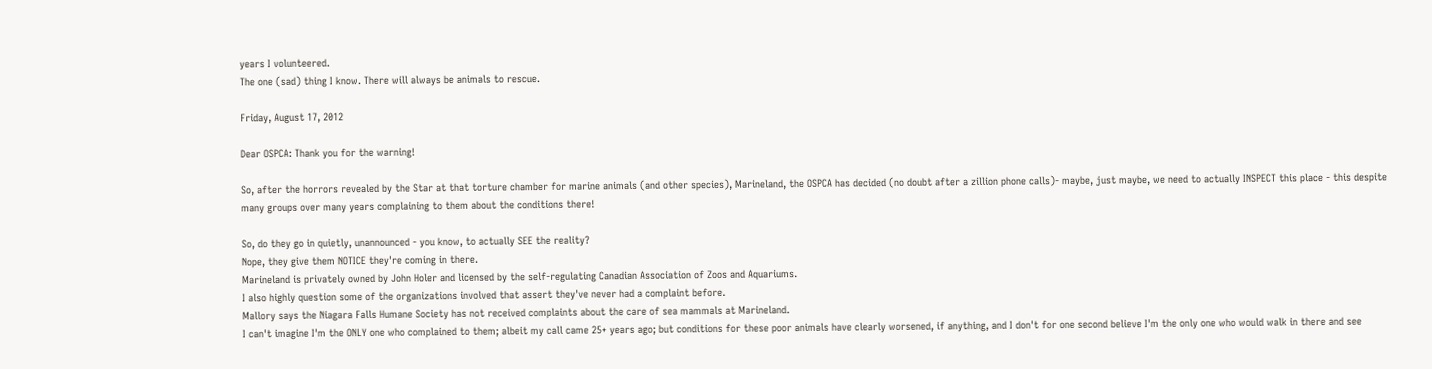years I volunteered.
The one (sad) thing I know. There will always be animals to rescue.

Friday, August 17, 2012

Dear OSPCA: Thank you for the warning!

So, after the horrors revealed by the Star at that torture chamber for marine animals (and other species), Marineland, the OSPCA has decided (no doubt after a zillion phone calls)- maybe, just maybe, we need to actually INSPECT this place - this despite many groups over many years complaining to them about the conditions there!

So, do they go in quietly, unannounced - you know, to actually SEE the reality?
Nope, they give them NOTICE they're coming in there.
Marineland is privately owned by John Holer and licensed by the self-regulating Canadian Association of Zoos and Aquariums.
I also highly question some of the organizations involved that assert they've never had a complaint before.
Mallory says the Niagara Falls Humane Society has not received complaints about the care of sea mammals at Marineland.
I can't imagine I'm the ONLY one who complained to them; albeit my call came 25+ years ago; but conditions for these poor animals have clearly worsened, if anything, and I don't for one second believe I'm the only one who would walk in there and see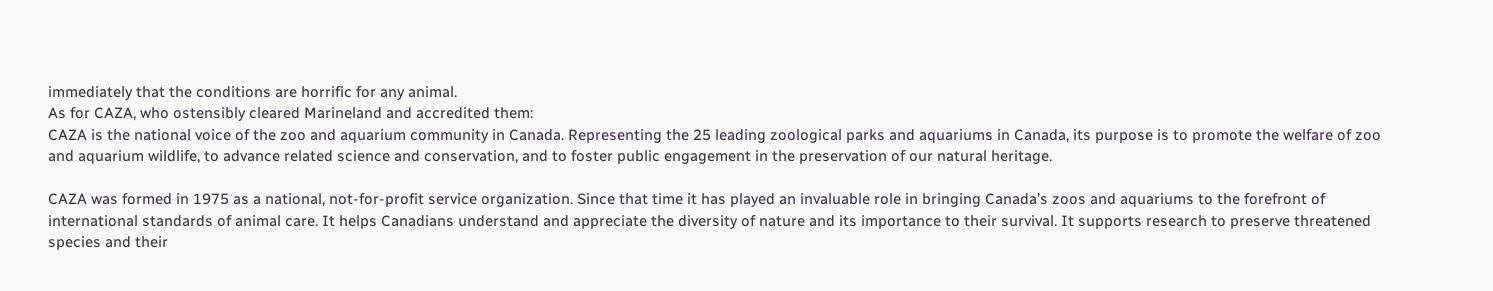immediately that the conditions are horrific for any animal.
As for CAZA, who ostensibly cleared Marineland and accredited them:
CAZA is the national voice of the zoo and aquarium community in Canada. Representing the 25 leading zoological parks and aquariums in Canada, its purpose is to promote the welfare of zoo and aquarium wildlife, to advance related science and conservation, and to foster public engagement in the preservation of our natural heritage.

CAZA was formed in 1975 as a national, not-for-profit service organization. Since that time it has played an invaluable role in bringing Canada’s zoos and aquariums to the forefront of international standards of animal care. It helps Canadians understand and appreciate the diversity of nature and its importance to their survival. It supports research to preserve threatened species and their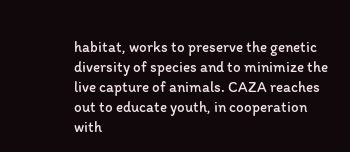habitat, works to preserve the genetic diversity of species and to minimize the live capture of animals. CAZA reaches out to educate youth, in cooperation with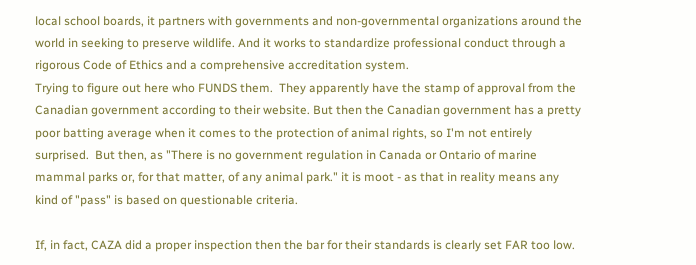local school boards, it partners with governments and non-governmental organizations around the world in seeking to preserve wildlife. And it works to standardize professional conduct through a rigorous Code of Ethics and a comprehensive accreditation system.
Trying to figure out here who FUNDS them.  They apparently have the stamp of approval from the Canadian government according to their website. But then the Canadian government has a pretty poor batting average when it comes to the protection of animal rights, so I'm not entirely surprised.  But then, as "There is no government regulation in Canada or Ontario of marine mammal parks or, for that matter, of any animal park." it is moot - as that in reality means any kind of "pass" is based on questionable criteria.

If, in fact, CAZA did a proper inspection then the bar for their standards is clearly set FAR too low.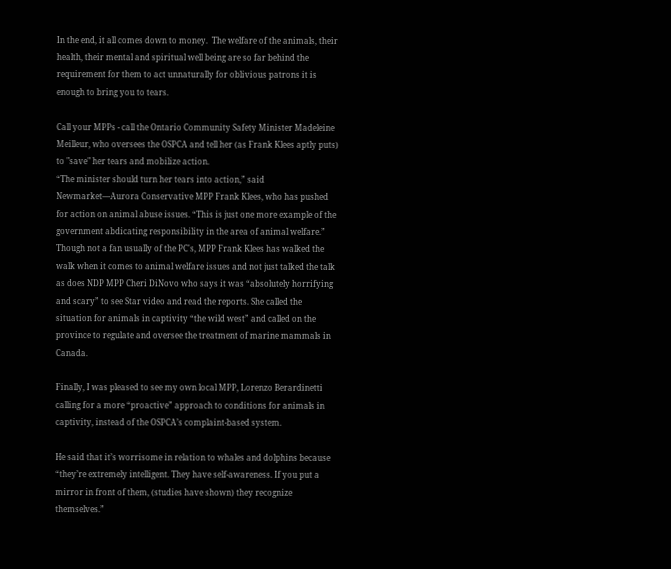In the end, it all comes down to money.  The welfare of the animals, their health, their mental and spiritual well being are so far behind the requirement for them to act unnaturally for oblivious patrons it is enough to bring you to tears.

Call your MPPs - call the Ontario Community Safety Minister Madeleine Meilleur, who oversees the OSPCA and tell her (as Frank Klees aptly puts) to "save" her tears and mobilize action.
“The minister should turn her tears into action,” said Newmarket—Aurora Conservative MPP Frank Klees, who has pushed for action on animal abuse issues. “This is just one more example of the government abdicating responsibility in the area of animal welfare.”
Though not a fan usually of the PC's, MPP Frank Klees has walked the walk when it comes to animal welfare issues and not just talked the talk as does NDP MPP Cheri DiNovo who says it was “absolutely horrifying and scary” to see Star video and read the reports. She called the situation for animals in captivity “the wild west” and called on the province to regulate and oversee the treatment of marine mammals in Canada.

Finally, I was pleased to see my own local MPP, Lorenzo Berardinetti calling for a more “proactive” approach to conditions for animals in captivity, instead of the OSPCA’s complaint-based system.

He said that it’s worrisome in relation to whales and dolphins because “they’re extremely intelligent. They have self-awareness. If you put a mirror in front of them, (studies have shown) they recognize themselves.”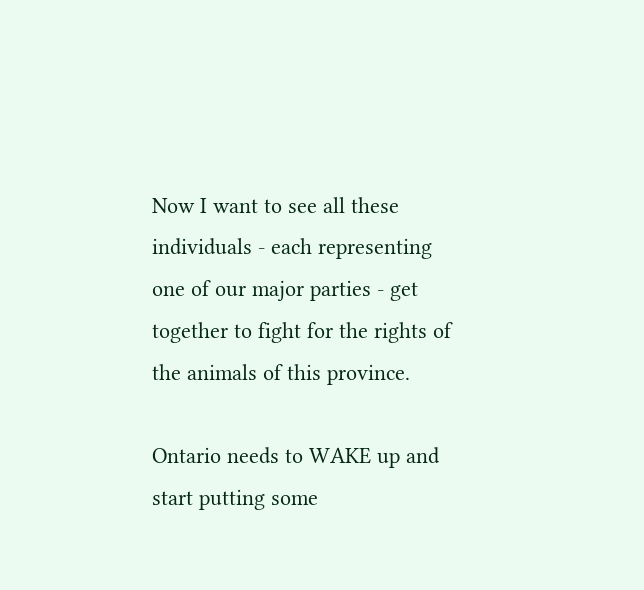Now I want to see all these individuals - each representing one of our major parties - get together to fight for the rights of the animals of this province.

Ontario needs to WAKE up and start putting some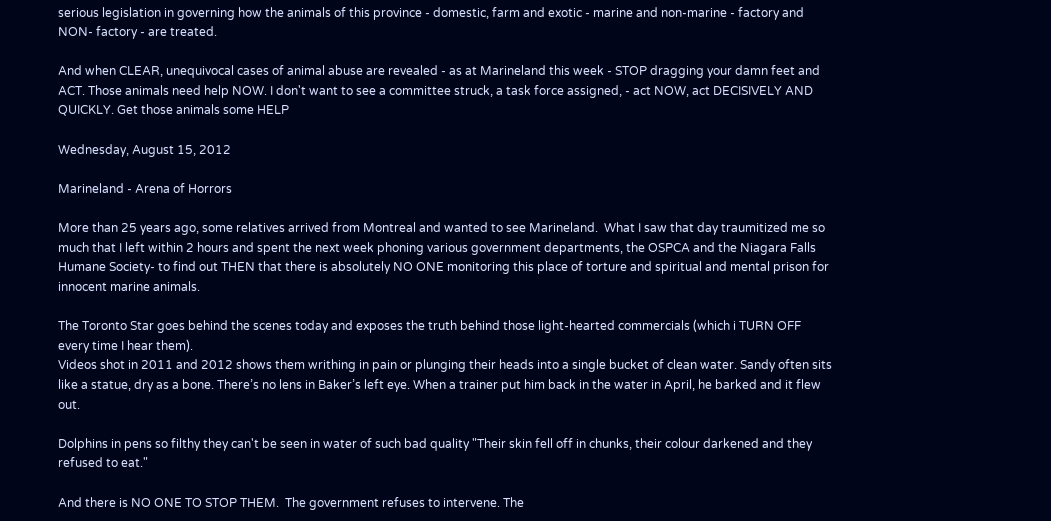serious legislation in governing how the animals of this province - domestic, farm and exotic - marine and non-marine - factory and NON- factory - are treated.

And when CLEAR, unequivocal cases of animal abuse are revealed - as at Marineland this week - STOP dragging your damn feet and ACT. Those animals need help NOW. I don't want to see a committee struck, a task force assigned, - act NOW, act DECISIVELY AND QUICKLY. Get those animals some HELP

Wednesday, August 15, 2012

Marineland - Arena of Horrors

More than 25 years ago, some relatives arrived from Montreal and wanted to see Marineland.  What I saw that day traumitized me so much that I left within 2 hours and spent the next week phoning various government departments, the OSPCA and the Niagara Falls Humane Society- to find out THEN that there is absolutely NO ONE monitoring this place of torture and spiritual and mental prison for innocent marine animals.

The Toronto Star goes behind the scenes today and exposes the truth behind those light-hearted commercials (which i TURN OFF every time I hear them).
Videos shot in 2011 and 2012 shows them writhing in pain or plunging their heads into a single bucket of clean water. Sandy often sits like a statue, dry as a bone. There’s no lens in Baker’s left eye. When a trainer put him back in the water in April, he barked and it flew out.

Dolphins in pens so filthy they can't be seen in water of such bad quality "Their skin fell off in chunks, their colour darkened and they refused to eat."

And there is NO ONE TO STOP THEM.  The government refuses to intervene. The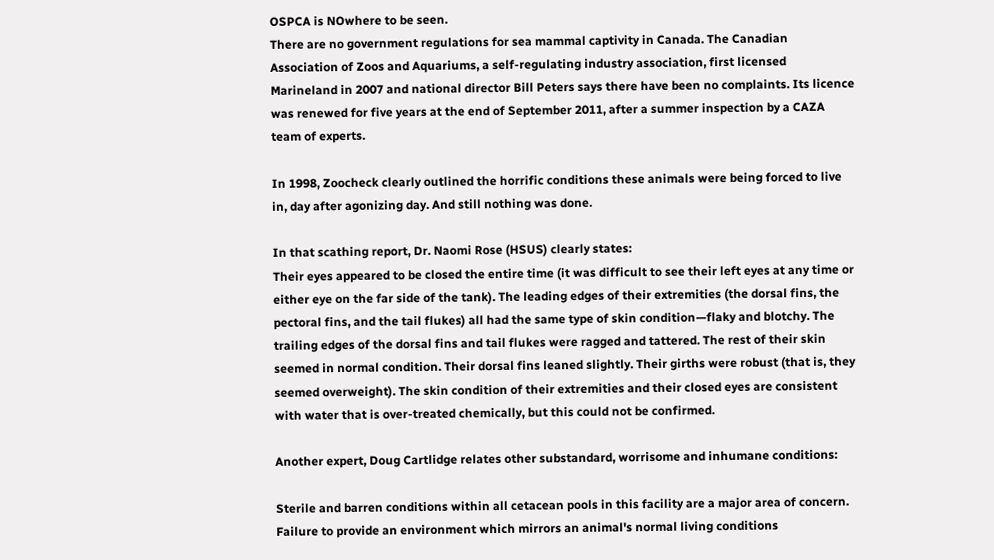OSPCA is NOwhere to be seen.
There are no government regulations for sea mammal captivity in Canada. The Canadian Association of Zoos and Aquariums, a self-regulating industry association, first licensed Marineland in 2007 and national director Bill Peters says there have been no complaints. Its licence was renewed for five years at the end of September 2011, after a summer inspection by a CAZA team of experts.

In 1998, Zoocheck clearly outlined the horrific conditions these animals were being forced to live in, day after agonizing day. And still nothing was done.

In that scathing report, Dr. Naomi Rose (HSUS) clearly states:
Their eyes appeared to be closed the entire time (it was difficult to see their left eyes at any time or either eye on the far side of the tank). The leading edges of their extremities (the dorsal fins, the pectoral fins, and the tail flukes) all had the same type of skin condition—flaky and blotchy. The trailing edges of the dorsal fins and tail flukes were ragged and tattered. The rest of their skin seemed in normal condition. Their dorsal fins leaned slightly. Their girths were robust (that is, they seemed overweight). The skin condition of their extremities and their closed eyes are consistent with water that is over-treated chemically, but this could not be confirmed.

Another expert, Doug Cartlidge relates other substandard, worrisome and inhumane conditions:

Sterile and barren conditions within all cetacean pools in this facility are a major area of concern. Failure to provide an environment which mirrors an animal's normal living conditions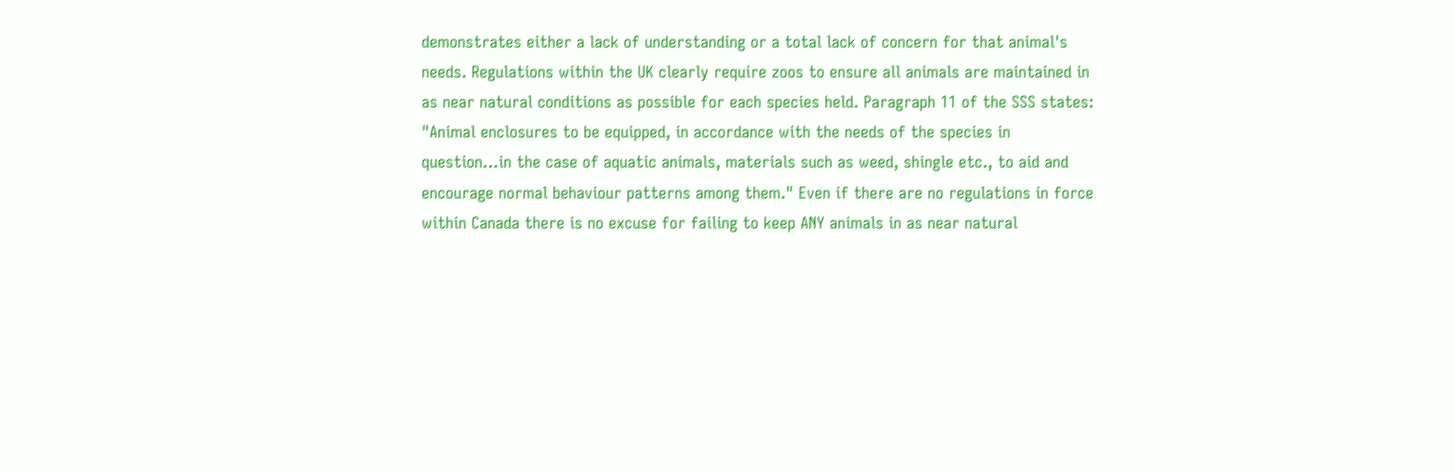demonstrates either a lack of understanding or a total lack of concern for that animal's needs. Regulations within the UK clearly require zoos to ensure all animals are maintained in as near natural conditions as possible for each species held. Paragraph 11 of the SSS states: "Animal enclosures to be equipped, in accordance with the needs of the species in question…in the case of aquatic animals, materials such as weed, shingle etc., to aid and encourage normal behaviour patterns among them." Even if there are no regulations in force within Canada there is no excuse for failing to keep ANY animals in as near natural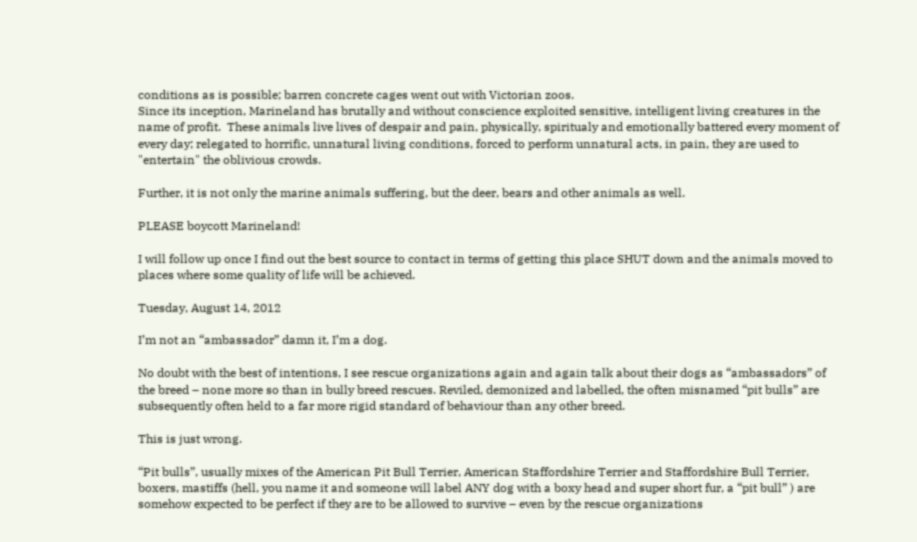conditions as is possible; barren concrete cages went out with Victorian zoos.
Since its inception, Marineland has brutally and without conscience exploited sensitive, intelligent living creatures in the name of profit.  These animals live lives of despair and pain, physically, spiritualy and emotionally battered every moment of every day; relegated to horrific, unnatural living conditions, forced to perform unnatural acts, in pain, they are used to "entertain" the oblivious crowds.

Further, it is not only the marine animals suffering, but the deer, bears and other animals as well.

PLEASE boycott Marineland!

I will follow up once I find out the best source to contact in terms of getting this place SHUT down and the animals moved to places where some quality of life will be achieved.

Tuesday, August 14, 2012

I’m not an “ambassador” damn it, I’m a dog.

No doubt with the best of intentions, I see rescue organizations again and again talk about their dogs as “ambassadors” of the breed – none more so than in bully breed rescues. Reviled, demonized and labelled, the often misnamed “pit bulls” are subsequently often held to a far more rigid standard of behaviour than any other breed.

This is just wrong.

“Pit bulls”, usually mixes of the American Pit Bull Terrier, American Staffordshire Terrier and Staffordshire Bull Terrier, boxers, mastiffs (hell, you name it and someone will label ANY dog with a boxy head and super short fur, a “pit bull” ) are somehow expected to be perfect if they are to be allowed to survive – even by the rescue organizations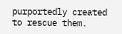purportedly created to rescue them.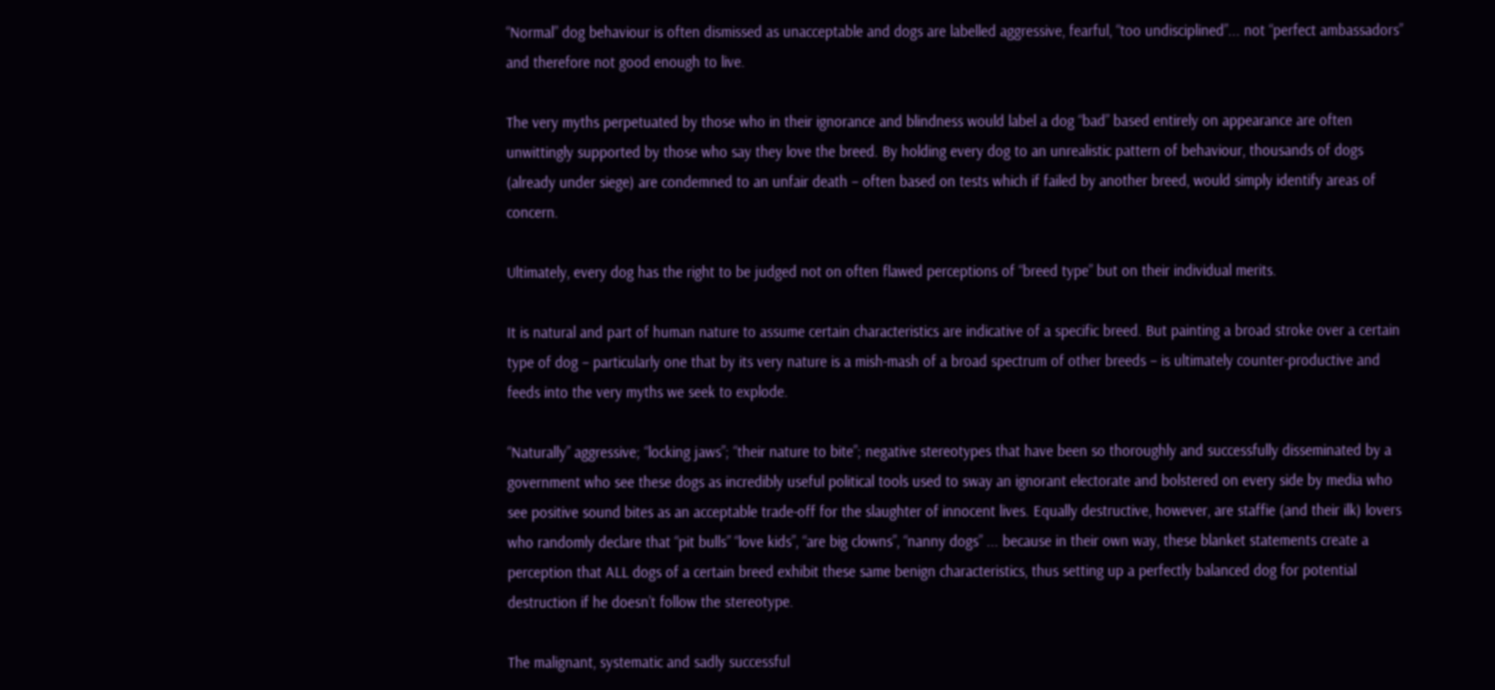“Normal” dog behaviour is often dismissed as unacceptable and dogs are labelled aggressive, fearful, “too undisciplined”... not “perfect ambassadors” and therefore not good enough to live.

The very myths perpetuated by those who in their ignorance and blindness would label a dog “bad” based entirely on appearance are often unwittingly supported by those who say they love the breed. By holding every dog to an unrealistic pattern of behaviour, thousands of dogs (already under siege) are condemned to an unfair death – often based on tests which if failed by another breed, would simply identify areas of concern.

Ultimately, every dog has the right to be judged not on often flawed perceptions of “breed type” but on their individual merits.

It is natural and part of human nature to assume certain characteristics are indicative of a specific breed. But painting a broad stroke over a certain type of dog – particularly one that by its very nature is a mish-mash of a broad spectrum of other breeds – is ultimately counter-productive and feeds into the very myths we seek to explode.

“Naturally” aggressive; “locking jaws”; “their nature to bite”; negative stereotypes that have been so thoroughly and successfully disseminated by a government who see these dogs as incredibly useful political tools used to sway an ignorant electorate and bolstered on every side by media who see positive sound bites as an acceptable trade-off for the slaughter of innocent lives. Equally destructive, however, are staffie (and their ilk) lovers who randomly declare that “pit bulls” “love kids”, “are big clowns”, “nanny dogs” ... because in their own way, these blanket statements create a perception that ALL dogs of a certain breed exhibit these same benign characteristics, thus setting up a perfectly balanced dog for potential destruction if he doesn’t follow the stereotype.

The malignant, systematic and sadly successful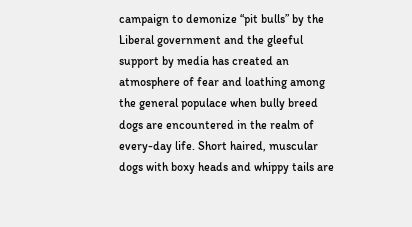campaign to demonize “pit bulls” by the Liberal government and the gleeful support by media has created an atmosphere of fear and loathing among the general populace when bully breed dogs are encountered in the realm of every-day life. Short haired, muscular dogs with boxy heads and whippy tails are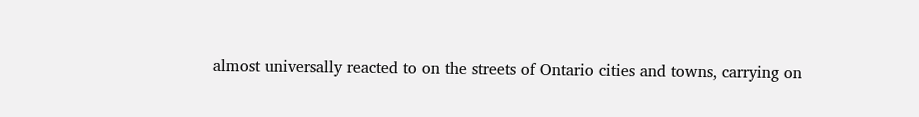almost universally reacted to on the streets of Ontario cities and towns, carrying on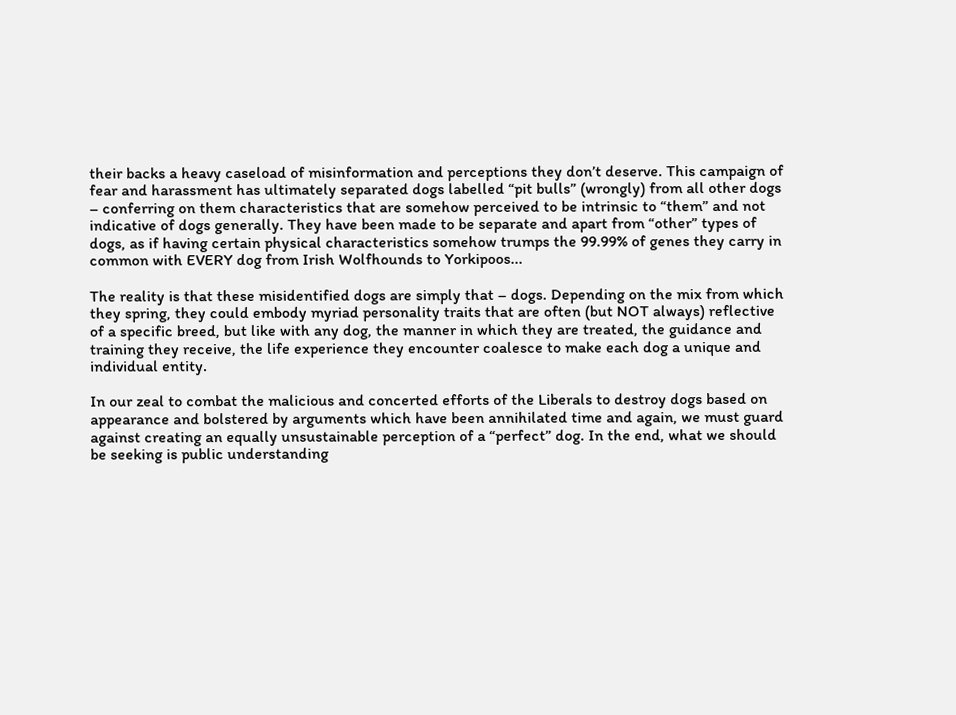their backs a heavy caseload of misinformation and perceptions they don’t deserve. This campaign of fear and harassment has ultimately separated dogs labelled “pit bulls” (wrongly) from all other dogs – conferring on them characteristics that are somehow perceived to be intrinsic to “them” and not indicative of dogs generally. They have been made to be separate and apart from “other” types of dogs, as if having certain physical characteristics somehow trumps the 99.99% of genes they carry in common with EVERY dog from Irish Wolfhounds to Yorkipoos...

The reality is that these misidentified dogs are simply that – dogs. Depending on the mix from which they spring, they could embody myriad personality traits that are often (but NOT always) reflective of a specific breed, but like with any dog, the manner in which they are treated, the guidance and training they receive, the life experience they encounter coalesce to make each dog a unique and individual entity.

In our zeal to combat the malicious and concerted efforts of the Liberals to destroy dogs based on appearance and bolstered by arguments which have been annihilated time and again, we must guard against creating an equally unsustainable perception of a “perfect” dog. In the end, what we should be seeking is public understanding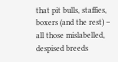that pit bulls, staffies, boxers (and the rest) – all those mislabelled, despised breeds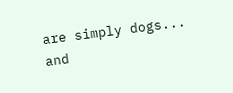are simply dogs... and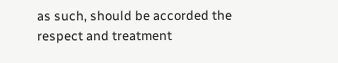as such, should be accorded the respect and treatment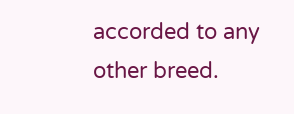accorded to any other breed.